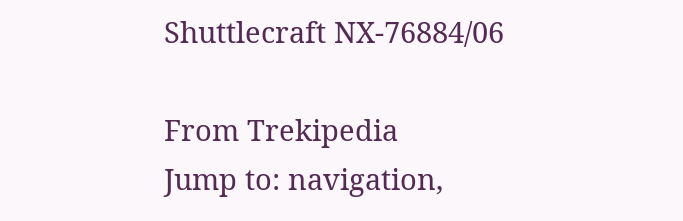Shuttlecraft NX-76884/06

From Trekipedia
Jump to: navigation,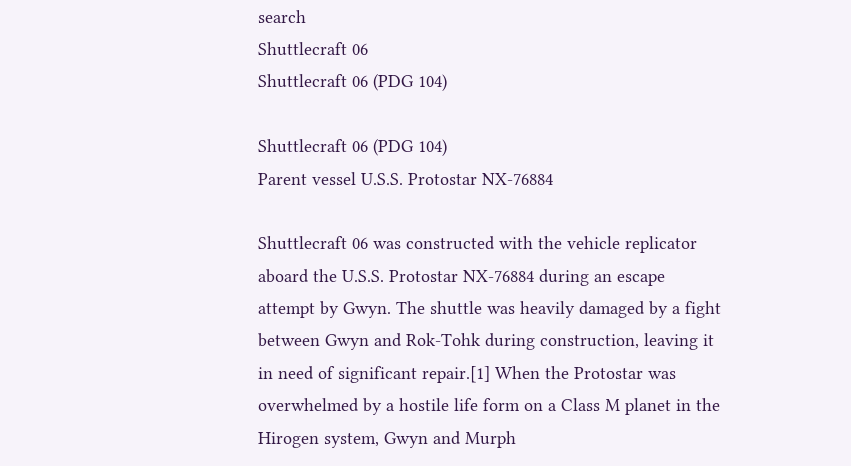search
Shuttlecraft 06
Shuttlecraft 06 (PDG 104)

Shuttlecraft 06 (PDG 104)
Parent vessel U.S.S. Protostar NX-76884

Shuttlecraft 06 was constructed with the vehicle replicator aboard the U.S.S. Protostar NX-76884 during an escape attempt by Gwyn. The shuttle was heavily damaged by a fight between Gwyn and Rok-Tohk during construction, leaving it in need of significant repair.[1] When the Protostar was overwhelmed by a hostile life form on a Class M planet in the Hirogen system, Gwyn and Murph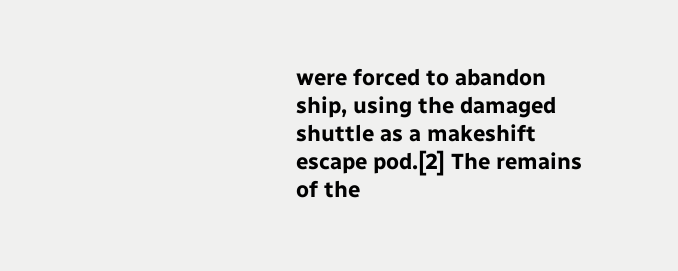were forced to abandon ship, using the damaged shuttle as a makeshift escape pod.[2] The remains of the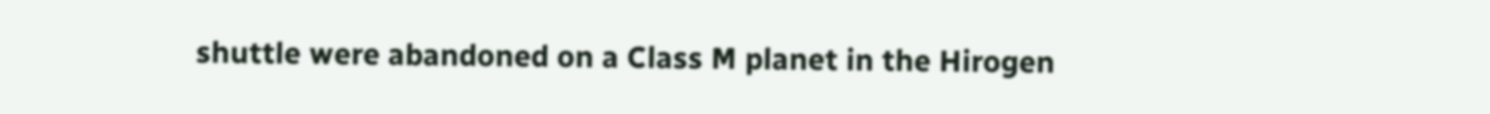shuttle were abandoned on a Class M planet in the Hirogen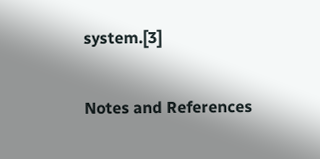system.[3]

Notes and References